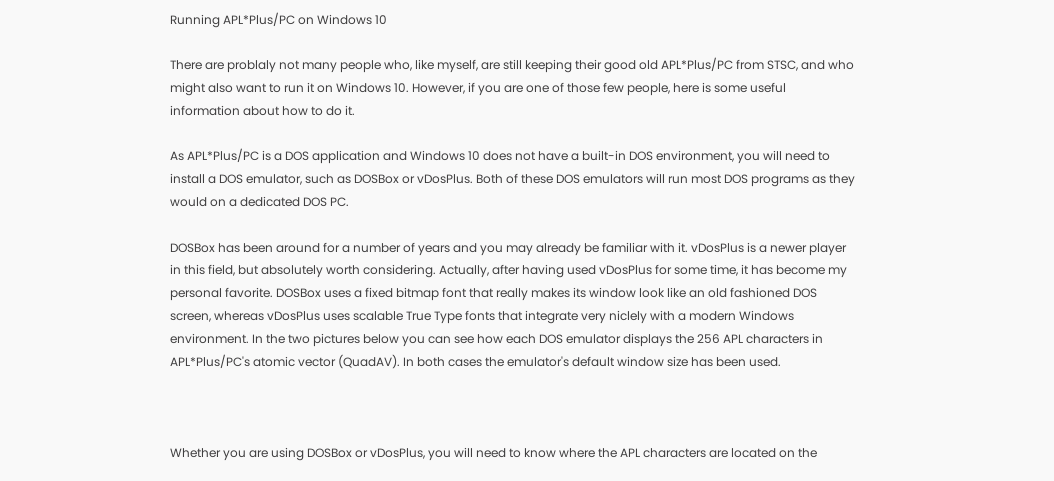Running APL*Plus/PC on Windows 10

There are problaly not many people who, like myself, are still keeping their good old APL*Plus/PC from STSC, and who might also want to run it on Windows 10. However, if you are one of those few people, here is some useful information about how to do it.

As APL*Plus/PC is a DOS application and Windows 10 does not have a built-in DOS environment, you will need to install a DOS emulator, such as DOSBox or vDosPlus. Both of these DOS emulators will run most DOS programs as they would on a dedicated DOS PC.

DOSBox has been around for a number of years and you may already be familiar with it. vDosPlus is a newer player in this field, but absolutely worth considering. Actually, after having used vDosPlus for some time, it has become my personal favorite. DOSBox uses a fixed bitmap font that really makes its window look like an old fashioned DOS screen, whereas vDosPlus uses scalable True Type fonts that integrate very niclely with a modern Windows environment. In the two pictures below you can see how each DOS emulator displays the 256 APL characters in APL*Plus/PC's atomic vector (QuadAV). In both cases the emulator's default window size has been used.



Whether you are using DOSBox or vDosPlus, you will need to know where the APL characters are located on the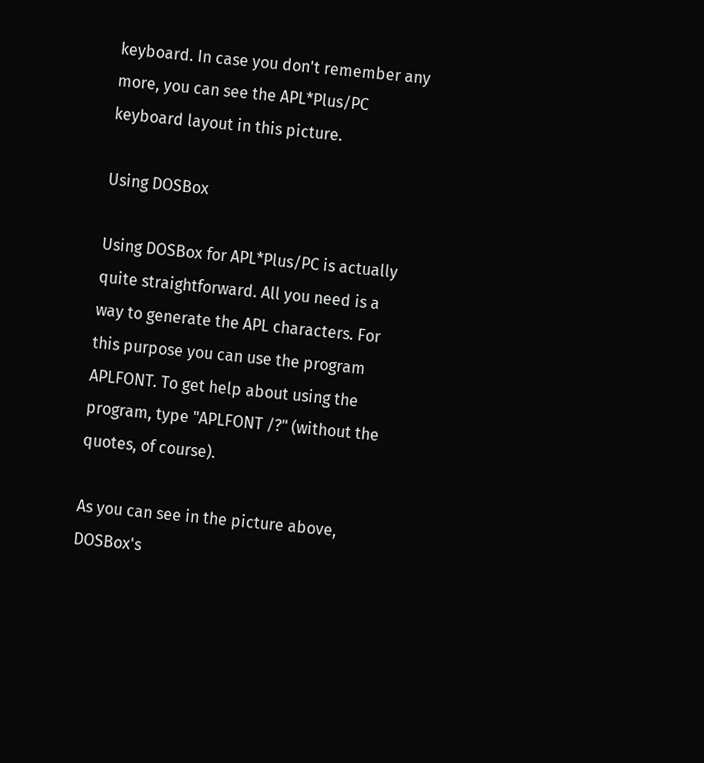keyboard. In case you don't remember any more, you can see the APL*Plus/PC keyboard layout in this picture.

Using DOSBox

Using DOSBox for APL*Plus/PC is actually quite straightforward. All you need is a way to generate the APL characters. For this purpose you can use the program APLFONT. To get help about using the program, type "APLFONT /?" (without the quotes, of course).

As you can see in the picture above, DOSBox's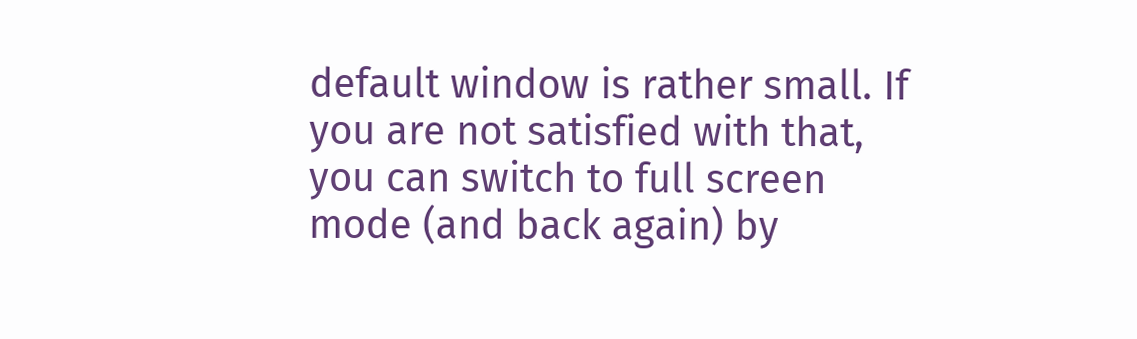default window is rather small. If you are not satisfied with that, you can switch to full screen mode (and back again) by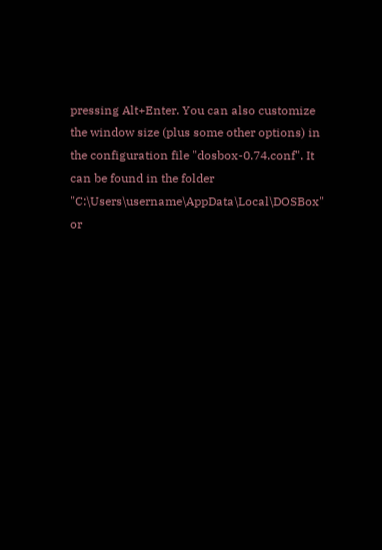pressing Alt+Enter. You can also customize the window size (plus some other options) in the configuration file "dosbox-0.74.conf". It can be found in the folder "C:\Users\username\AppData\Local\DOSBox" or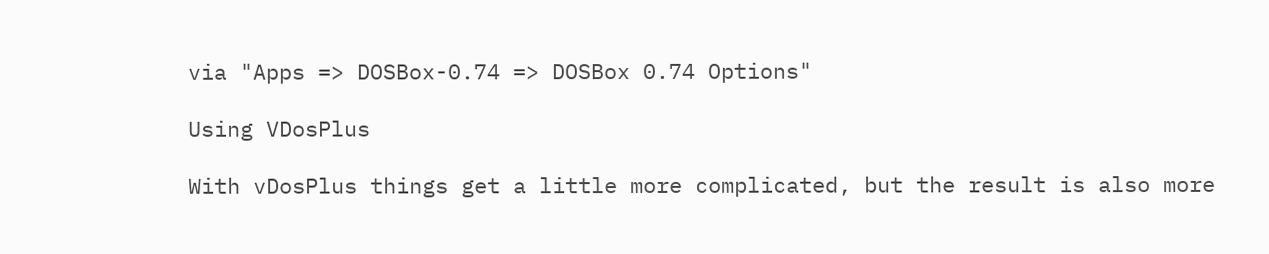via "Apps => DOSBox-0.74 => DOSBox 0.74 Options"

Using VDosPlus

With vDosPlus things get a little more complicated, but the result is also more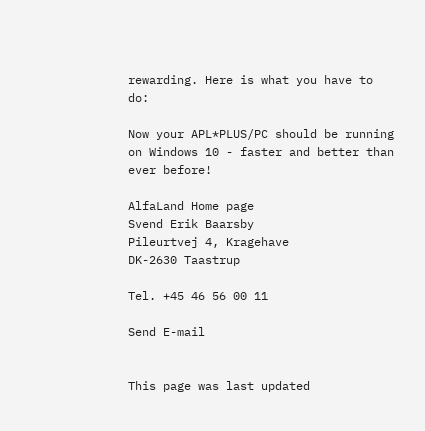rewarding. Here is what you have to do:

Now your APL*PLUS/PC should be running on Windows 10 - faster and better than ever before!

AlfaLand Home page
Svend Erik Baarsby
Pileurtvej 4, Kragehave
DK-2630 Taastrup

Tel. +45 46 56 00 11

Send E-mail


This page was last updated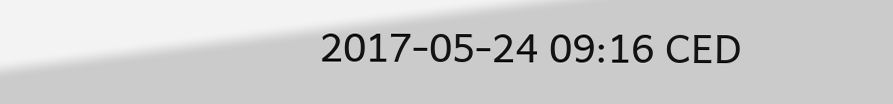2017-05-24 09:16 CED